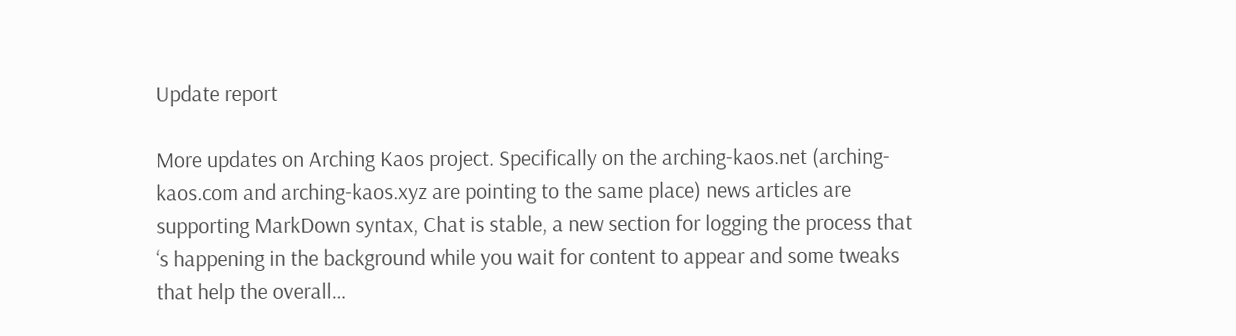Update report

More updates on Arching Kaos project. Specifically on the arching-kaos.net (arching-kaos.com and arching-kaos.xyz are pointing to the same place) news articles are supporting MarkDown syntax, Chat is stable, a new section for logging the process that ‘s happening in the background while you wait for content to appear and some tweaks that help the overall…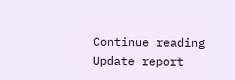Continue reading Update report